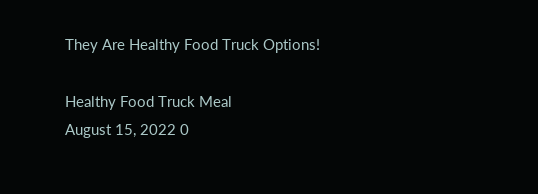They Are Healthy Food Truck Options!

Healthy Food Truck Meal
August 15, 2022 0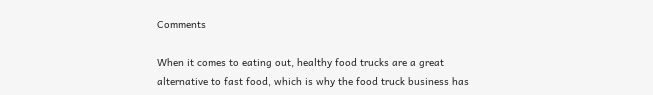Comments

When it comes to eating out, healthy food trucks are a great alternative to fast food, which is why the food truck business has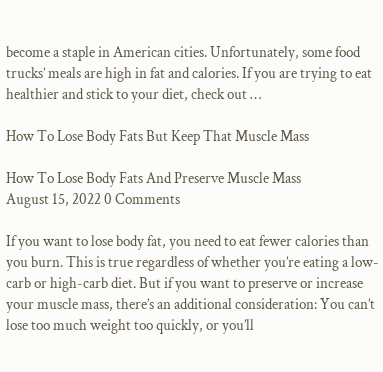become a staple in American cities. Unfortunately, some food trucks’ meals are high in fat and calories. If you are trying to eat healthier and stick to your diet, check out …

How To Lose Body Fats But Keep That Muscle Mass

How To Lose Body Fats And Preserve Muscle Mass
August 15, 2022 0 Comments

If you want to lose body fat, you need to eat fewer calories than you burn. This is true regardless of whether you’re eating a low-carb or high-carb diet. But if you want to preserve or increase your muscle mass, there’s an additional consideration: You can’t lose too much weight too quickly, or you’ll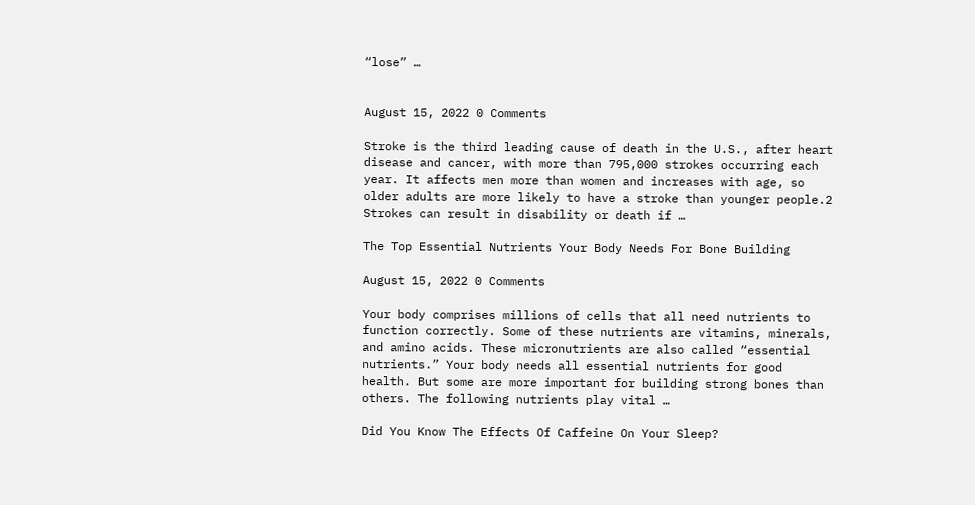“lose” …


August 15, 2022 0 Comments

Stroke is the third leading cause of death in the U.S., after heart disease and cancer, with more than 795,000 strokes occurring each year. It affects men more than women and increases with age, so older adults are more likely to have a stroke than younger people.2 Strokes can result in disability or death if …

The Top Essential Nutrients Your Body Needs For Bone Building

August 15, 2022 0 Comments

Your body comprises millions of cells that all need nutrients to function correctly. Some of these nutrients are vitamins, minerals, and amino acids. These micronutrients are also called “essential nutrients.” Your body needs all essential nutrients for good health. But some are more important for building strong bones than others. The following nutrients play vital …

Did You Know The Effects Of Caffeine On Your Sleep?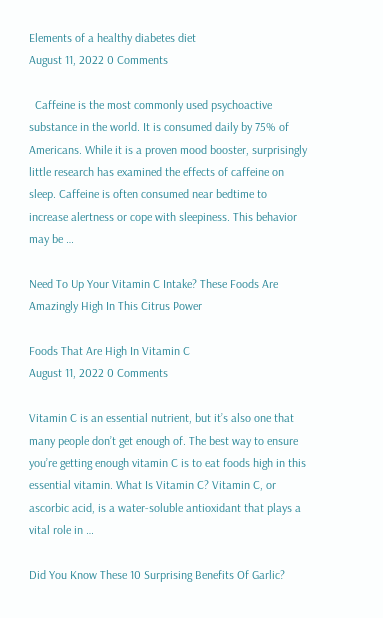Elements of a healthy diabetes diet
August 11, 2022 0 Comments

  Caffeine is the most commonly used psychoactive substance in the world. It is consumed daily by 75% of Americans. While it is a proven mood booster, surprisingly little research has examined the effects of caffeine on sleep. Caffeine is often consumed near bedtime to increase alertness or cope with sleepiness. This behavior may be …

Need To Up Your Vitamin C Intake? These Foods Are Amazingly High In This Citrus Power

Foods That Are High In Vitamin C
August 11, 2022 0 Comments

Vitamin C is an essential nutrient, but it’s also one that many people don’t get enough of. The best way to ensure you’re getting enough vitamin C is to eat foods high in this essential vitamin. What Is Vitamin C? Vitamin C, or ascorbic acid, is a water-soluble antioxidant that plays a vital role in …

Did You Know These 10 Surprising Benefits Of Garlic?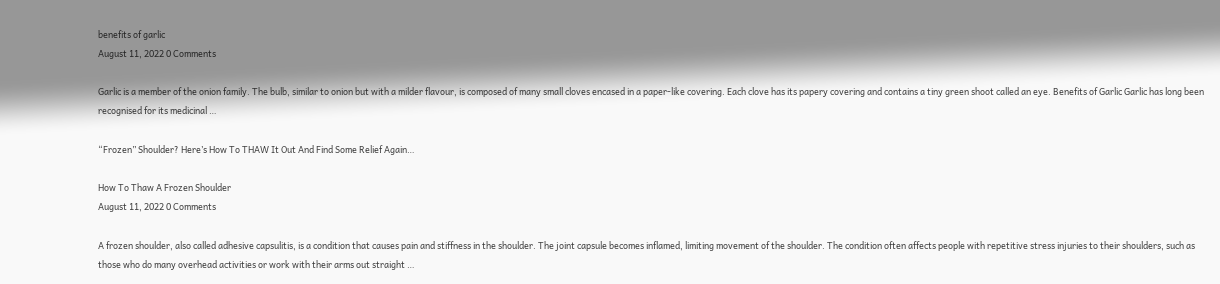benefits of garlic
August 11, 2022 0 Comments

Garlic is a member of the onion family. The bulb, similar to onion but with a milder flavour, is composed of many small cloves encased in a paper-like covering. Each clove has its papery covering and contains a tiny green shoot called an eye. Benefits of Garlic Garlic has long been recognised for its medicinal …

“Frozen” Shoulder? Here’s How To THAW It Out And Find Some Relief Again…

How To Thaw A Frozen Shoulder
August 11, 2022 0 Comments

A frozen shoulder, also called adhesive capsulitis, is a condition that causes pain and stiffness in the shoulder. The joint capsule becomes inflamed, limiting movement of the shoulder. The condition often affects people with repetitive stress injuries to their shoulders, such as those who do many overhead activities or work with their arms out straight …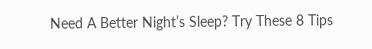Need A Better Night’s Sleep? Try These 8 Tips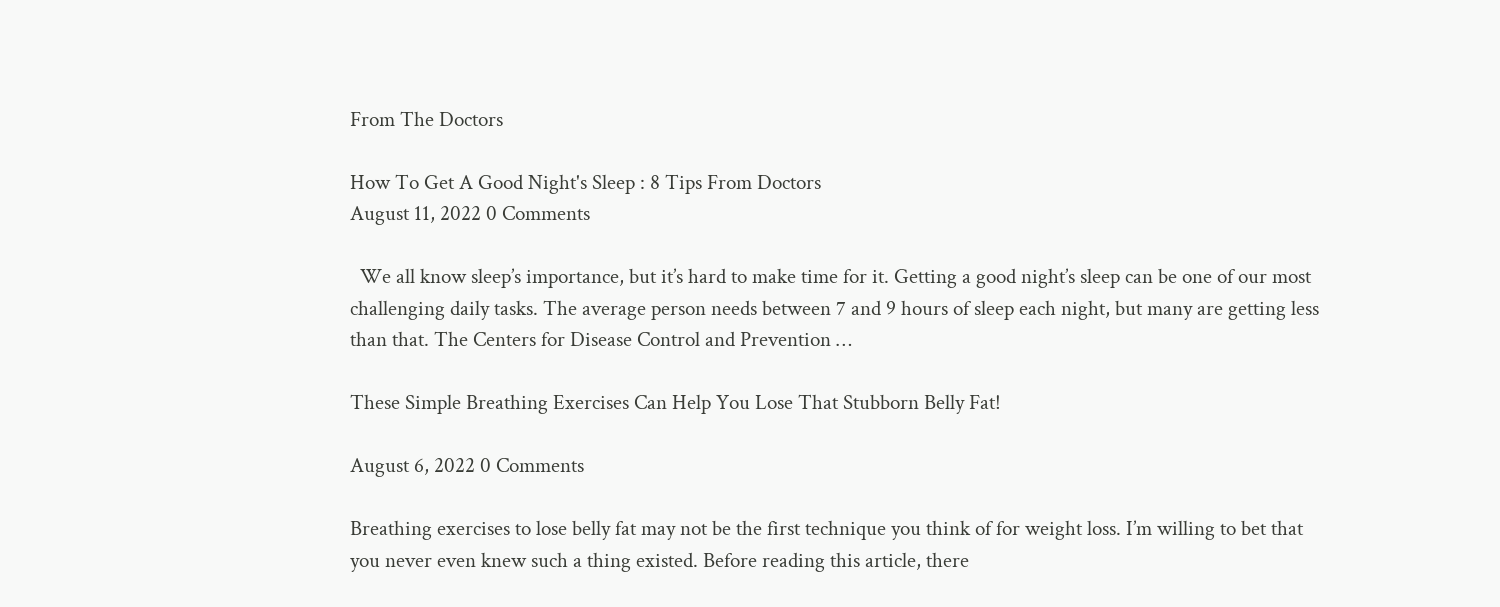From The Doctors

How To Get A Good Night's Sleep : 8 Tips From Doctors
August 11, 2022 0 Comments

  We all know sleep’s importance, but it’s hard to make time for it. Getting a good night’s sleep can be one of our most challenging daily tasks. The average person needs between 7 and 9 hours of sleep each night, but many are getting less than that. The Centers for Disease Control and Prevention …

These Simple Breathing Exercises Can Help You Lose That Stubborn Belly Fat!

August 6, 2022 0 Comments

Breathing exercises to lose belly fat may not be the first technique you think of for weight loss. I’m willing to bet that you never even knew such a thing existed. Before reading this article, there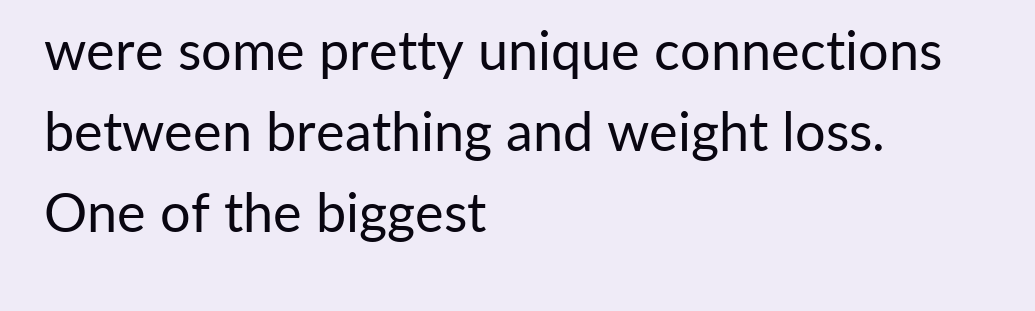were some pretty unique connections between breathing and weight loss. One of the biggest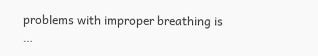problems with improper breathing is …